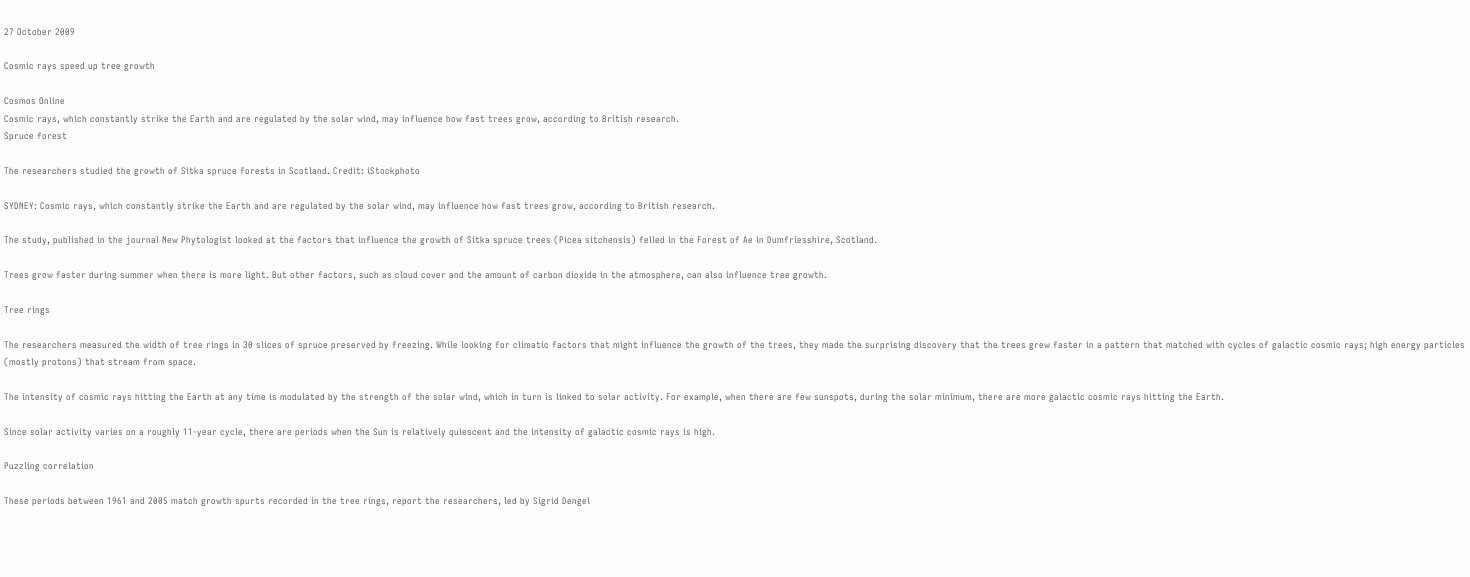27 October 2009

Cosmic rays speed up tree growth

Cosmos Online
Cosmic rays, which constantly strike the Earth and are regulated by the solar wind, may influence how fast trees grow, according to British research.
Spruce forest

The researchers studied the growth of Sitka spruce forests in Scotland. Credit: iStockphoto

SYDNEY: Cosmic rays, which constantly strike the Earth and are regulated by the solar wind, may influence how fast trees grow, according to British research.

The study, published in the journal New Phytologist looked at the factors that influence the growth of Sitka spruce trees (Picea sitchensis) felled in the Forest of Ae in Dumfriesshire, Scotland.

Trees grow faster during summer when there is more light. But other factors, such as cloud cover and the amount of carbon dioxide in the atmosphere, can also influence tree growth.

Tree rings

The researchers measured the width of tree rings in 30 slices of spruce preserved by freezing. While looking for climatic factors that might influence the growth of the trees, they made the surprising discovery that the trees grew faster in a pattern that matched with cycles of galactic cosmic rays; high energy particles (mostly protons) that stream from space.

The intensity of cosmic rays hitting the Earth at any time is modulated by the strength of the solar wind, which in turn is linked to solar activity. For example, when there are few sunspots, during the solar minimum, there are more galactic cosmic rays hitting the Earth.

Since solar activity varies on a roughly 11-year cycle, there are periods when the Sun is relatively quiescent and the intensity of galactic cosmic rays is high.

Puzzling correlation

These periods between 1961 and 2005 match growth spurts recorded in the tree rings, report the researchers, led by Sigrid Dengel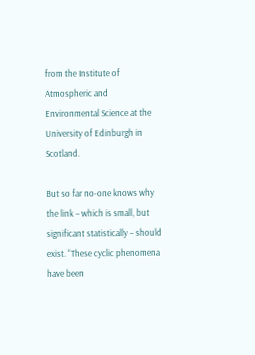from the Institute of Atmospheric and Environmental Science at the University of Edinburgh in Scotland.

But so far no-one knows why the link – which is small, but significant statistically – should exist. “These cyclic phenomena have been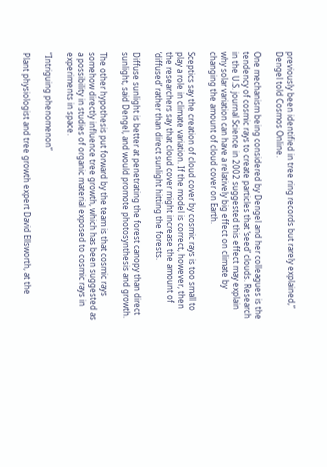previously been identified in tree ring records but rarely explained,” Dengel told Cosmos Online.

One mechanism being considered by Dengel and her colleagues is the tendency of cosmic rays to create particles that ‘seed’ clouds. Research in the U.S. journal Science in 2002 suggested this effect may explain why solar variation can have a relatively big effect on climate by changing the amount of cloud cover on Earth.

Sceptics say the creation of cloud cover by cosmic rays is too small to play a role in climate variation. If the model is correct, however, then the researchers say that cloud cover might increase the amount of ‘diffused’ rather than direct sunlight hitting the forests.

Diffuse sunlight is better at penetrating the forest canopy than direct sunlight, said Dengel, and would promote photosynthesis and growth.

The other hypothesis put forward by the team is that cosmic rays somehow directly influence tree growth, which has been suggested as a possibility in studies of organic material exposed to cosmic rays in experiments in space.

“Intriguing phenomenon”

Plant physiologist and tree growth expert David Ellsworth, at the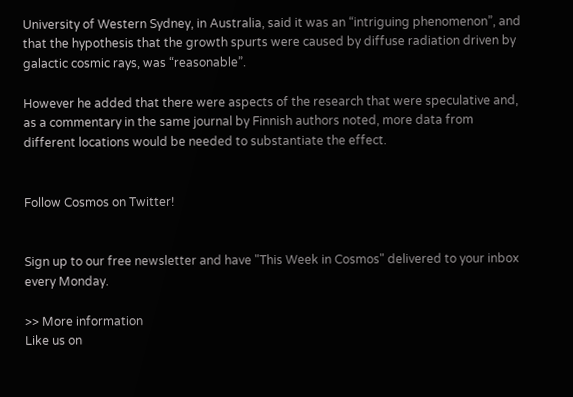University of Western Sydney, in Australia, said it was an “intriguing phenomenon”, and that the hypothesis that the growth spurts were caused by diffuse radiation driven by galactic cosmic rays, was “reasonable”.

However he added that there were aspects of the research that were speculative and, as a commentary in the same journal by Finnish authors noted, more data from different locations would be needed to substantiate the effect.


Follow Cosmos on Twitter!


Sign up to our free newsletter and have "This Week in Cosmos" delivered to your inbox every Monday.

>> More information
Like us on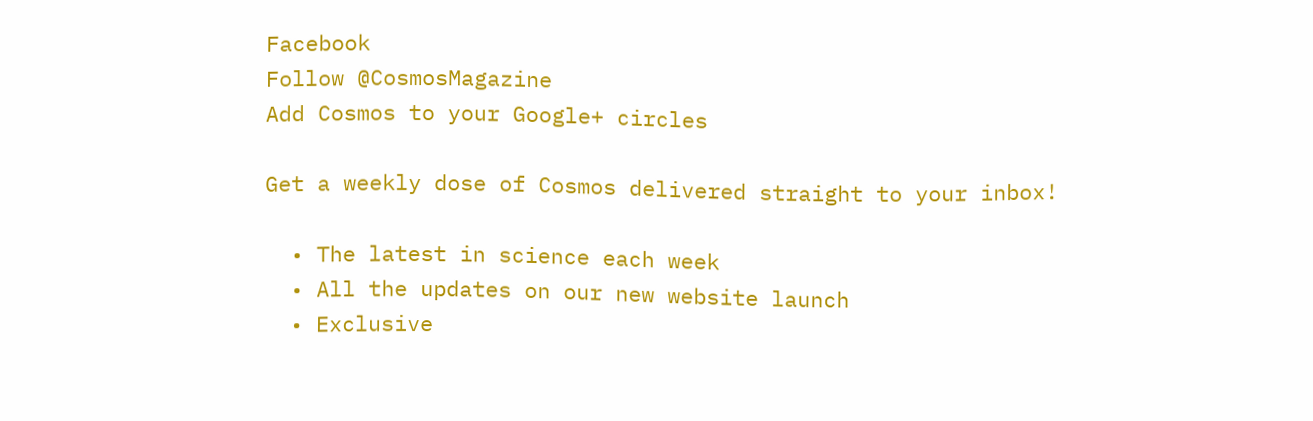Facebook
Follow @CosmosMagazine
Add Cosmos to your Google+ circles

Get a weekly dose of Cosmos delivered straight to your inbox!

  • The latest in science each week
  • All the updates on our new website launch
  • Exclusive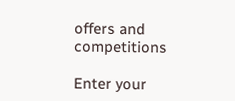offers and competitions

Enter your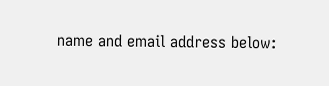name and email address below: